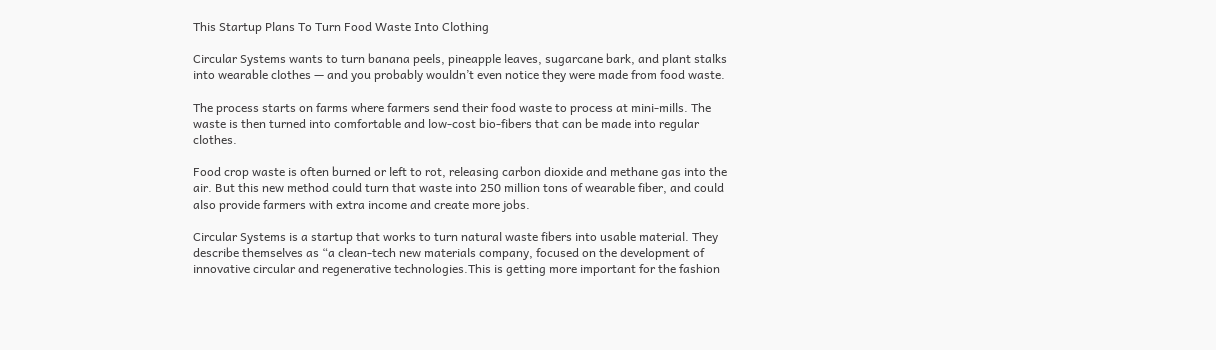This Startup Plans To Turn Food Waste Into Clothing

Circular Systems wants to turn banana peels, pineapple leaves, sugarcane bark, and plant stalks into wearable clothes — and you probably wouldn’t even notice they were made from food waste.

The process starts on farms where farmers send their food waste to process at mini-mills. The waste is then turned into comfortable and low-cost bio-fibers that can be made into regular clothes.

Food crop waste is often burned or left to rot, releasing carbon dioxide and methane gas into the air. But this new method could turn that waste into 250 million tons of wearable fiber, and could also provide farmers with extra income and create more jobs.

Circular Systems is a startup that works to turn natural waste fibers into usable material. They describe themselves as “a clean-tech new materials company, focused on the development of innovative circular and regenerative technologies.This is getting more important for the fashion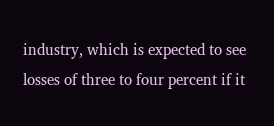industry, which is expected to see losses of three to four percent if it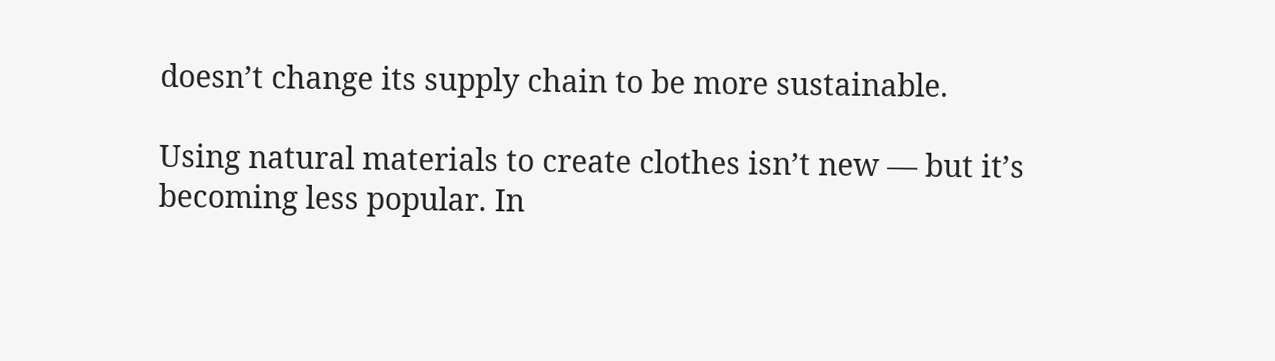doesn’t change its supply chain to be more sustainable.

Using natural materials to create clothes isn’t new — but it’s becoming less popular. In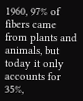1960, 97% of fibers came from plants and animals, but today it only accounts for 35%,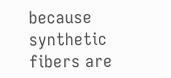because synthetic fibers are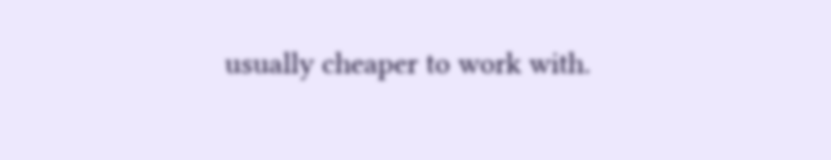usually cheaper to work with.